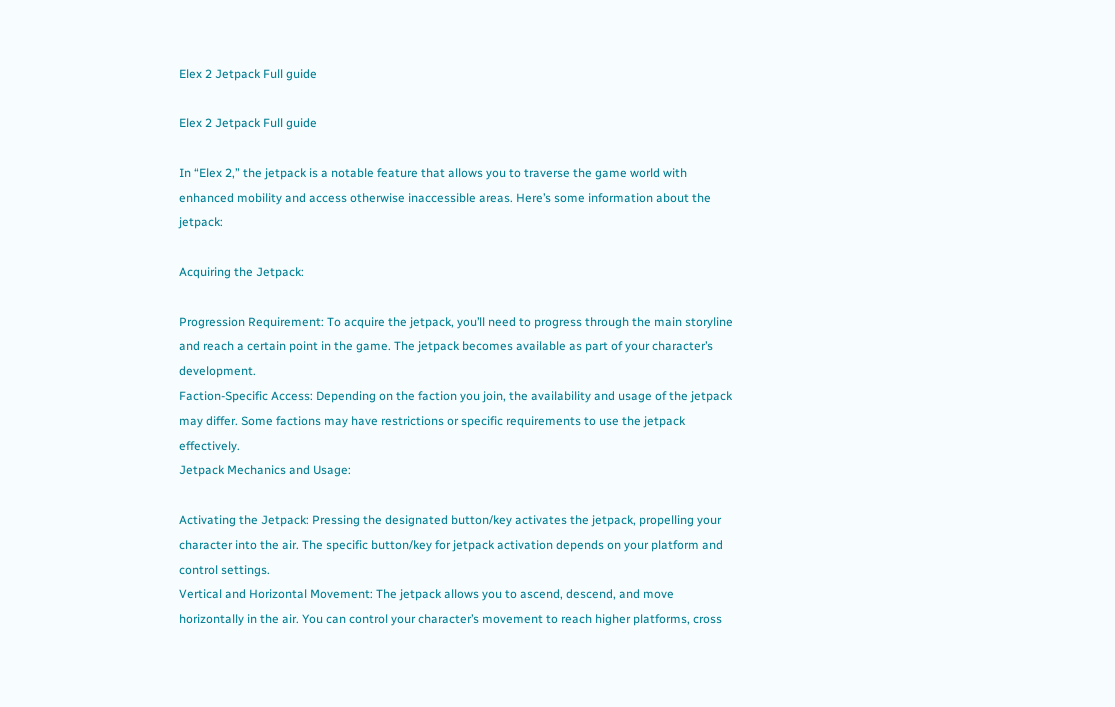Elex 2 Jetpack Full guide

Elex 2 Jetpack Full guide

In “Elex 2,” the jetpack is a notable feature that allows you to traverse the game world with enhanced mobility and access otherwise inaccessible areas. Here’s some information about the jetpack:

Acquiring the Jetpack:

Progression Requirement: To acquire the jetpack, you’ll need to progress through the main storyline and reach a certain point in the game. The jetpack becomes available as part of your character’s development.
Faction-Specific Access: Depending on the faction you join, the availability and usage of the jetpack may differ. Some factions may have restrictions or specific requirements to use the jetpack effectively.
Jetpack Mechanics and Usage:

Activating the Jetpack: Pressing the designated button/key activates the jetpack, propelling your character into the air. The specific button/key for jetpack activation depends on your platform and control settings.
Vertical and Horizontal Movement: The jetpack allows you to ascend, descend, and move horizontally in the air. You can control your character’s movement to reach higher platforms, cross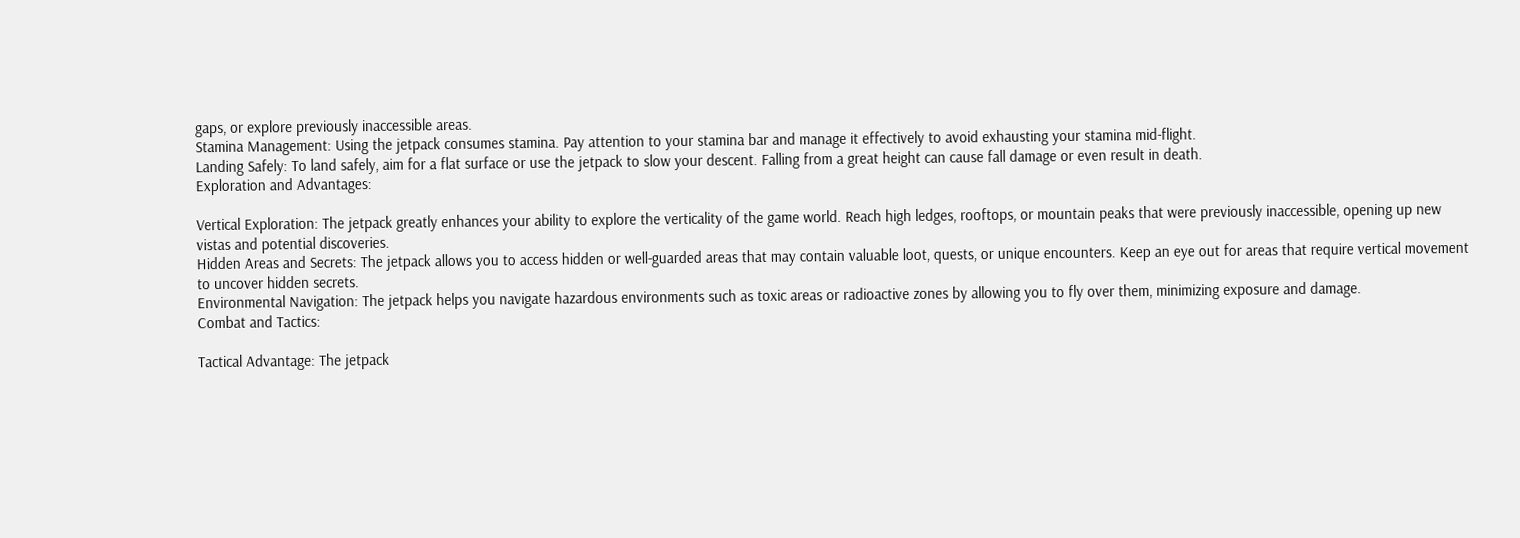gaps, or explore previously inaccessible areas.
Stamina Management: Using the jetpack consumes stamina. Pay attention to your stamina bar and manage it effectively to avoid exhausting your stamina mid-flight.
Landing Safely: To land safely, aim for a flat surface or use the jetpack to slow your descent. Falling from a great height can cause fall damage or even result in death.
Exploration and Advantages:

Vertical Exploration: The jetpack greatly enhances your ability to explore the verticality of the game world. Reach high ledges, rooftops, or mountain peaks that were previously inaccessible, opening up new vistas and potential discoveries.
Hidden Areas and Secrets: The jetpack allows you to access hidden or well-guarded areas that may contain valuable loot, quests, or unique encounters. Keep an eye out for areas that require vertical movement to uncover hidden secrets.
Environmental Navigation: The jetpack helps you navigate hazardous environments such as toxic areas or radioactive zones by allowing you to fly over them, minimizing exposure and damage.
Combat and Tactics:

Tactical Advantage: The jetpack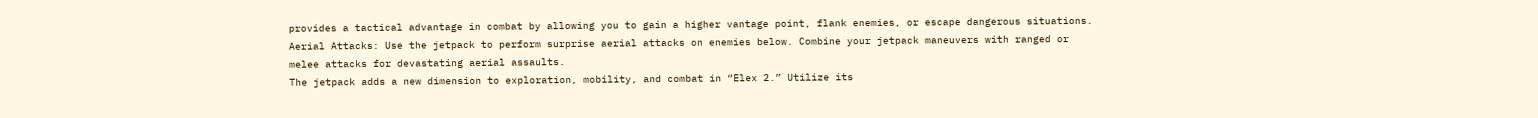provides a tactical advantage in combat by allowing you to gain a higher vantage point, flank enemies, or escape dangerous situations.
Aerial Attacks: Use the jetpack to perform surprise aerial attacks on enemies below. Combine your jetpack maneuvers with ranged or melee attacks for devastating aerial assaults.
The jetpack adds a new dimension to exploration, mobility, and combat in “Elex 2.” Utilize its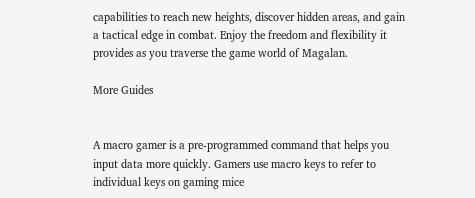capabilities to reach new heights, discover hidden areas, and gain a tactical edge in combat. Enjoy the freedom and flexibility it provides as you traverse the game world of Magalan.

More Guides


A macro gamer is a pre-programmed command that helps you input data more quickly. Gamers use macro keys to refer to individual keys on gaming mice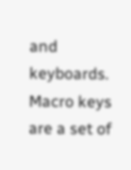and keyboards. Macro keys are a set of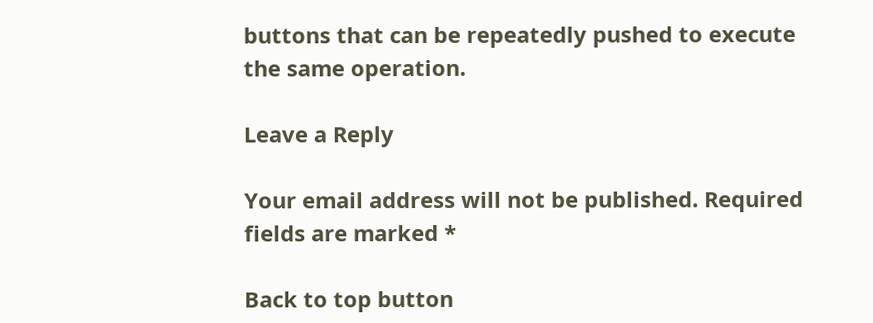buttons that can be repeatedly pushed to execute the same operation.

Leave a Reply

Your email address will not be published. Required fields are marked *

Back to top button